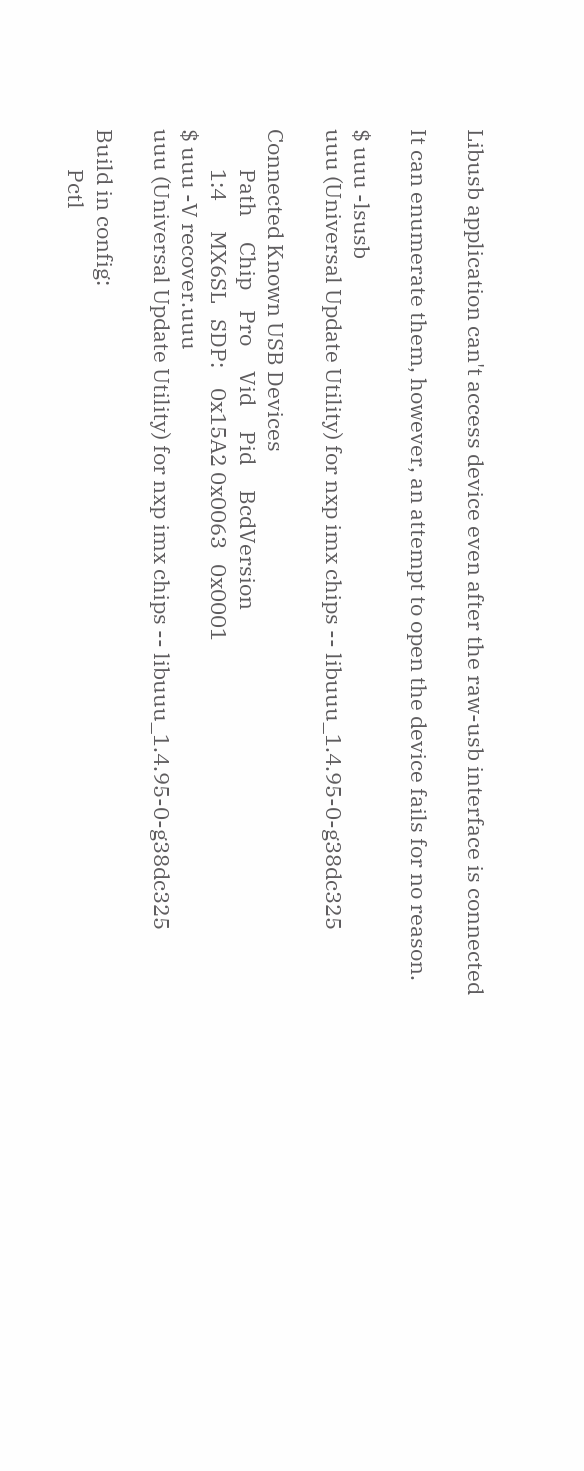Libusb application can't access device even after the raw-usb interface is connected

It can enumerate them, however, an attempt to open the device fails for no reason.

$ uuu -lsusb
uuu (Universal Update Utility) for nxp imx chips -- libuuu_1.4.95-0-g38dc325

Connected Known USB Devices
        Path     Chip    Pro     Vid     Pid     BcdVersion
        1:4      MX6SL   SDP:    0x15A2 0x0063   0x0001
$ uuu -V recover.uuu
uuu (Universal Update Utility) for nxp imx chips -- libuuu_1.4.95-0-g38dc325

Build in config:
        Pctl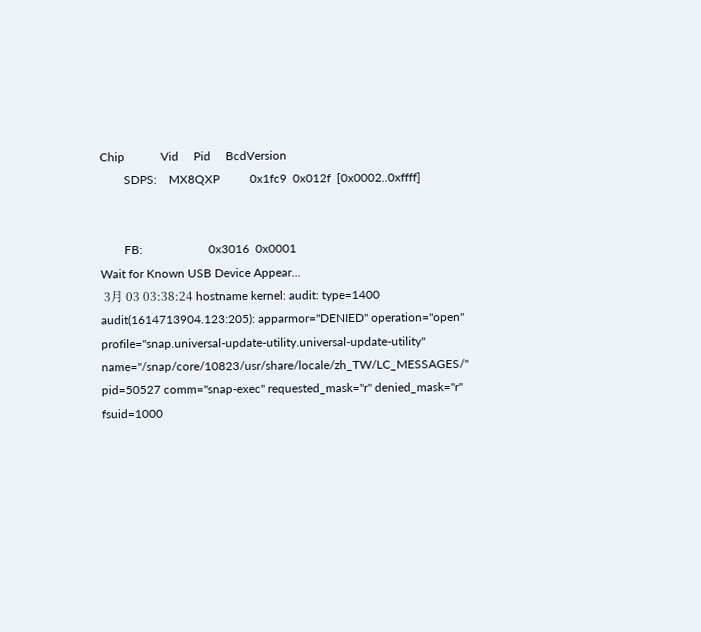Chip            Vid     Pid     BcdVersion
        SDPS:    MX8QXP          0x1fc9  0x012f  [0x0002..0xffff]


        FB:                      0x3016  0x0001
Wait for Known USB Device Appear...
 3月 03 03:38:24 hostname kernel: audit: type=1400 audit(1614713904.123:205): apparmor="DENIED" operation="open" profile="snap.universal-update-utility.universal-update-utility" name="/snap/core/10823/usr/share/locale/zh_TW/LC_MESSAGES/" pid=50527 comm="snap-exec" requested_mask="r" denied_mask="r" fsuid=1000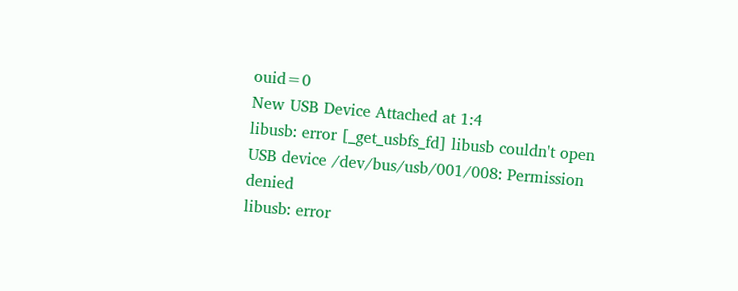ouid=0
New USB Device Attached at 1:4
libusb: error [_get_usbfs_fd] libusb couldn't open USB device /dev/bus/usb/001/008: Permission denied
libusb: error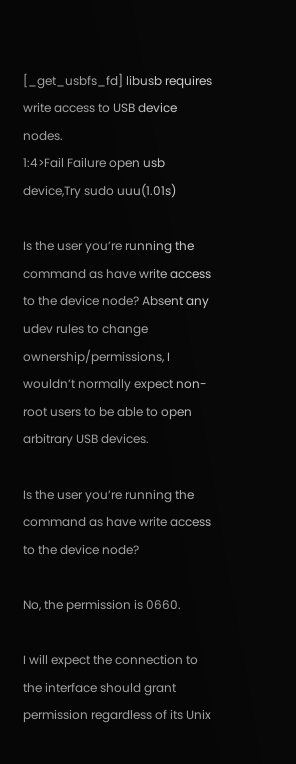[_get_usbfs_fd] libusb requires write access to USB device nodes.
1:4>Fail Failure open usb device,Try sudo uuu(1.01s)

Is the user you’re running the command as have write access to the device node? Absent any udev rules to change ownership/permissions, I wouldn’t normally expect non-root users to be able to open arbitrary USB devices.

Is the user you’re running the command as have write access to the device node?

No, the permission is 0660.

I will expect the connection to the interface should grant permission regardless of its Unix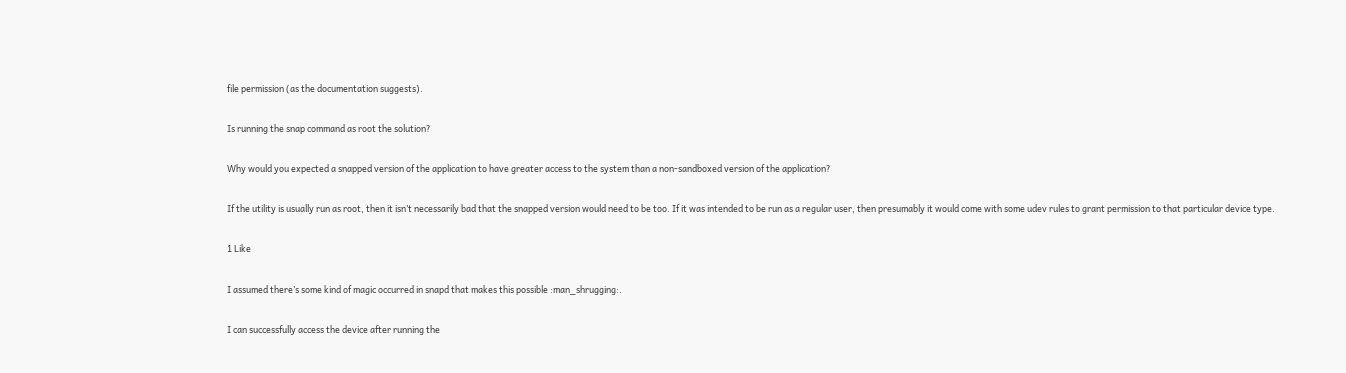file permission (as the documentation suggests).

Is running the snap command as root the solution?

Why would you expected a snapped version of the application to have greater access to the system than a non-sandboxed version of the application?

If the utility is usually run as root, then it isn’t necessarily bad that the snapped version would need to be too. If it was intended to be run as a regular user, then presumably it would come with some udev rules to grant permission to that particular device type.

1 Like

I assumed there’s some kind of magic occurred in snapd that makes this possible :man_shrugging:.

I can successfully access the device after running the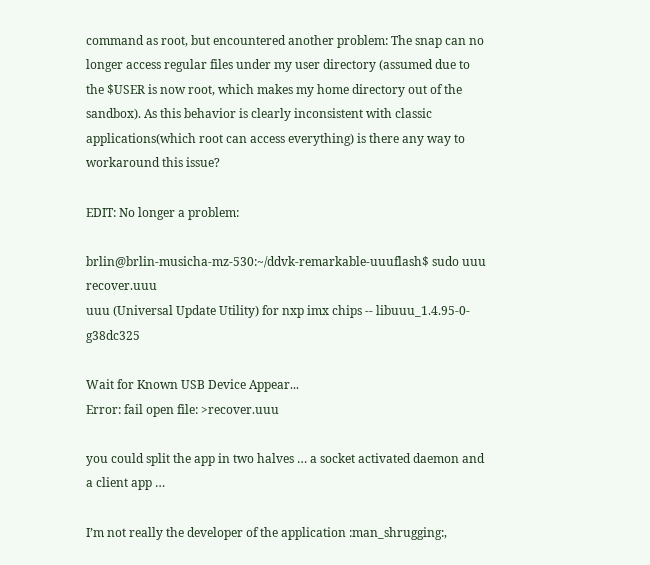command as root, but encountered another problem: The snap can no longer access regular files under my user directory (assumed due to the $USER is now root, which makes my home directory out of the sandbox). As this behavior is clearly inconsistent with classic applications(which root can access everything) is there any way to workaround this issue?

EDIT: No longer a problem:

brlin@brlin-musicha-mz-530:~/ddvk-remarkable-uuuflash$ sudo uuu recover.uuu
uuu (Universal Update Utility) for nxp imx chips -- libuuu_1.4.95-0-g38dc325

Wait for Known USB Device Appear...
Error: fail open file: >recover.uuu

you could split the app in two halves … a socket activated daemon and a client app …

I’m not really the developer of the application :man_shrugging:,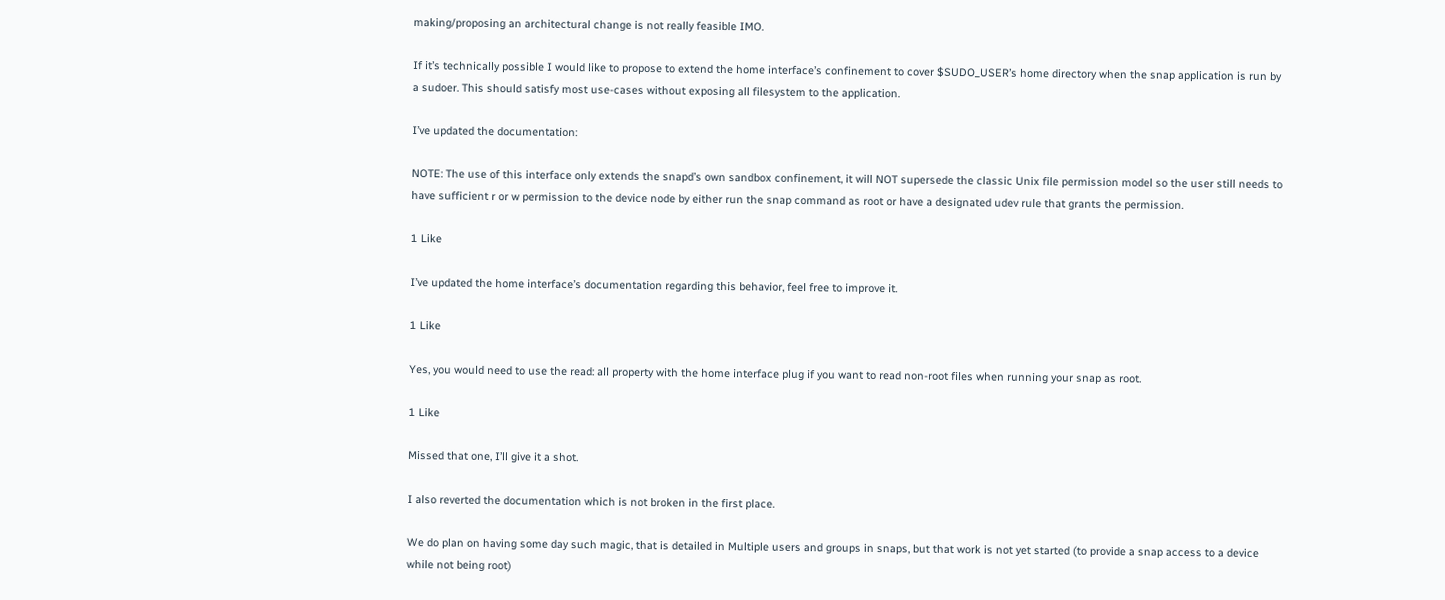making/proposing an architectural change is not really feasible IMO.

If it’s technically possible I would like to propose to extend the home interface’s confinement to cover $SUDO_USER’s home directory when the snap application is run by a sudoer. This should satisfy most use-cases without exposing all filesystem to the application.

I’ve updated the documentation:

NOTE: The use of this interface only extends the snapd’s own sandbox confinement, it will NOT supersede the classic Unix file permission model so the user still needs to have sufficient r or w permission to the device node by either run the snap command as root or have a designated udev rule that grants the permission.

1 Like

I’ve updated the home interface’s documentation regarding this behavior, feel free to improve it.

1 Like

Yes, you would need to use the read: all property with the home interface plug if you want to read non-root files when running your snap as root.

1 Like

Missed that one, I’ll give it a shot.

I also reverted the documentation which is not broken in the first place.

We do plan on having some day such magic, that is detailed in Multiple users and groups in snaps, but that work is not yet started (to provide a snap access to a device while not being root)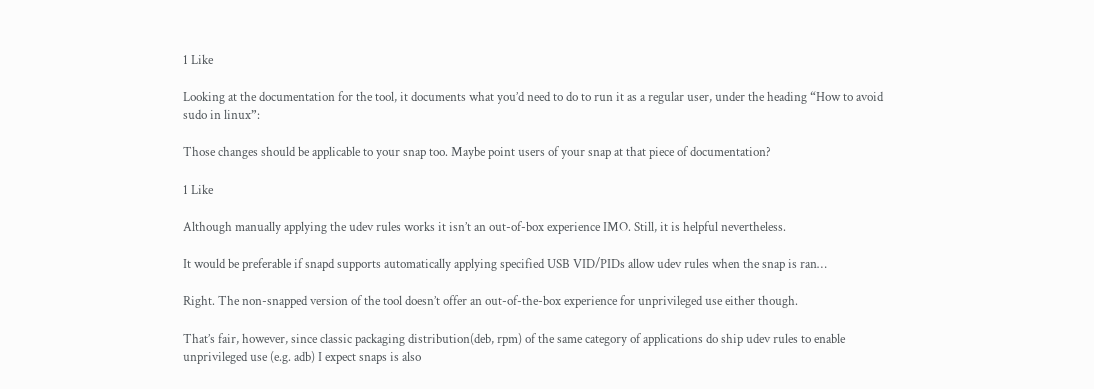1 Like

Looking at the documentation for the tool, it documents what you’d need to do to run it as a regular user, under the heading “How to avoid sudo in linux”:

Those changes should be applicable to your snap too. Maybe point users of your snap at that piece of documentation?

1 Like

Although manually applying the udev rules works it isn’t an out-of-box experience IMO. Still, it is helpful nevertheless.

It would be preferable if snapd supports automatically applying specified USB VID/PIDs allow udev rules when the snap is ran…

Right. The non-snapped version of the tool doesn’t offer an out-of-the-box experience for unprivileged use either though.

That’s fair, however, since classic packaging distribution(deb, rpm) of the same category of applications do ship udev rules to enable unprivileged use (e.g. adb) I expect snaps is also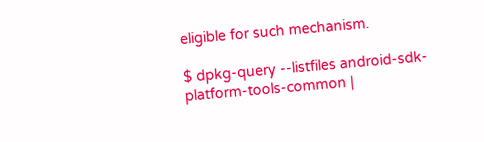eligible for such mechanism.

$ dpkg-query --listfiles android-sdk-platform-tools-common |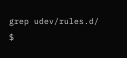grep udev/rules.d/
$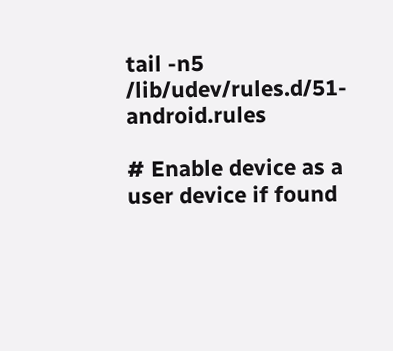tail -n5 /lib/udev/rules.d/51-android.rules

# Enable device as a user device if found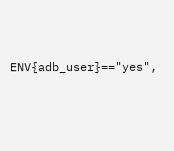ENV{adb_user}=="yes",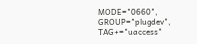MODE="0660", GROUP="plugdev", TAG+="uaccess"